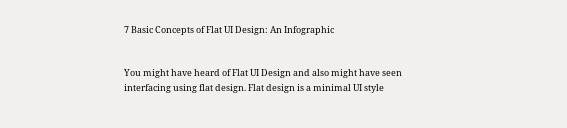7 Basic Concepts of Flat UI Design: An Infographic


You might have heard of Flat UI Design and also might have seen interfacing using flat design. Flat design is a minimal UI style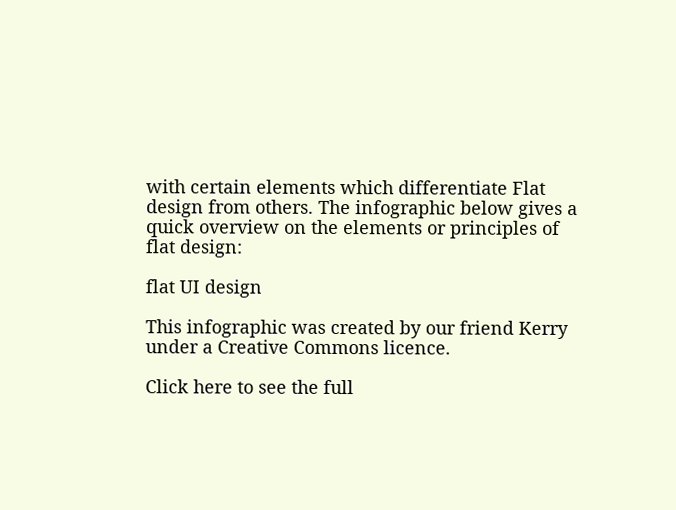with certain elements which differentiate Flat design from others. The infographic below gives a quick overview on the elements or principles of flat design:

flat UI design

This infographic was created by our friend Kerry under a Creative Commons licence.

Click here to see the full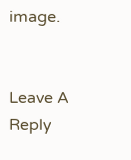image.


Leave A Reply